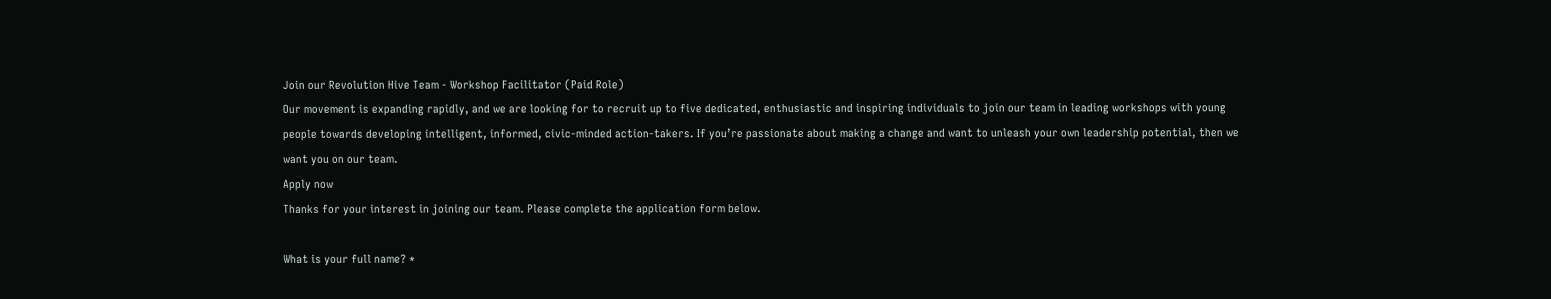Join our Revolution Hive Team - Workshop Facilitator (Paid Role)
Our movement is expanding rapidly, and we are looking for to recruit up to five dedicated, enthusiastic and inspiring individuals to join our team in leading workshops with young people towards developing intelligent, informed, civic-minded action-takers. If you’re passionate about making a change and want to unleash your own leadership potential, then we want you on our team.
Apply now
Thanks for your interest in joining our team. Please complete the application form below.

What is your full name? *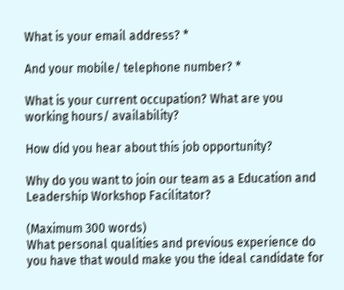What is your email address? *

And your mobile/ telephone number? *

What is your current occupation? What are you working hours/ availability?

How did you hear about this job opportunity?

Why do you want to join our team as a Education and Leadership Workshop Facilitator?

(Maximum 300 words)
What personal qualities and previous experience do you have that would make you the ideal candidate for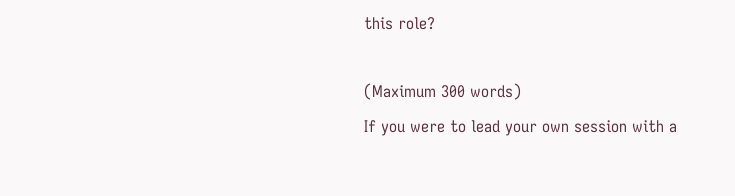this role?

(Maximum 300 words)
If you were to lead your own session with a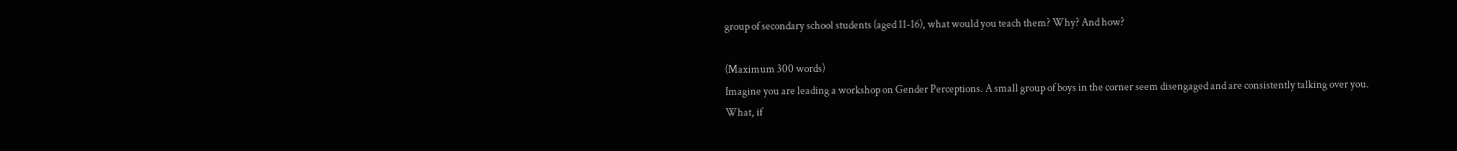group of secondary school students (aged 11-16), what would you teach them? Why? And how?

(Maximum 300 words)
Imagine you are leading a workshop on Gender Perceptions. A small group of boys in the corner seem disengaged and are consistently talking over you. What, if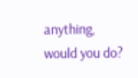anything, would you do?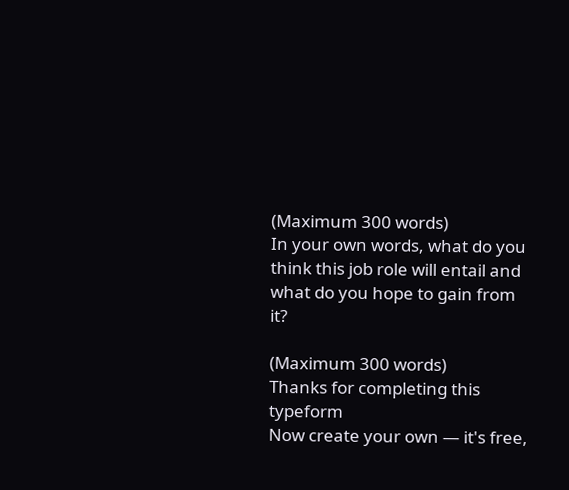(Maximum 300 words)
In your own words, what do you think this job role will entail and what do you hope to gain from it?

(Maximum 300 words)
Thanks for completing this typeform
Now create your own — it's free,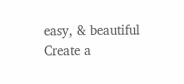easy, & beautiful
Create a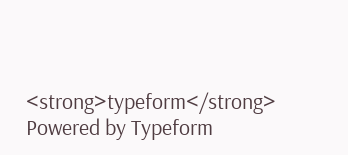<strong>typeform</strong>
Powered by Typeform